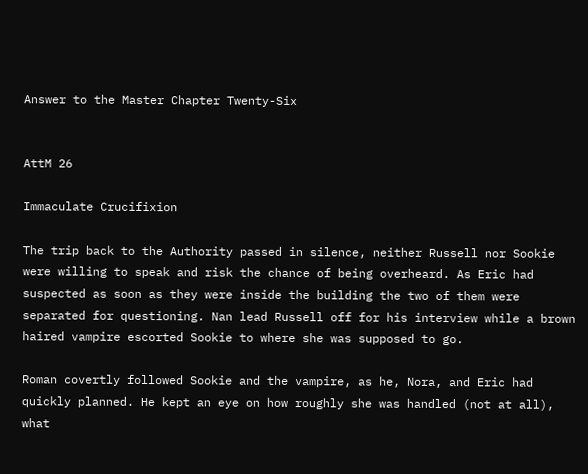Answer to the Master Chapter Twenty-Six


AttM 26

Immaculate Crucifixion

The trip back to the Authority passed in silence, neither Russell nor Sookie were willing to speak and risk the chance of being overheard. As Eric had suspected as soon as they were inside the building the two of them were separated for questioning. Nan lead Russell off for his interview while a brown haired vampire escorted Sookie to where she was supposed to go.

Roman covertly followed Sookie and the vampire, as he, Nora, and Eric had quickly planned. He kept an eye on how roughly she was handled (not at all), what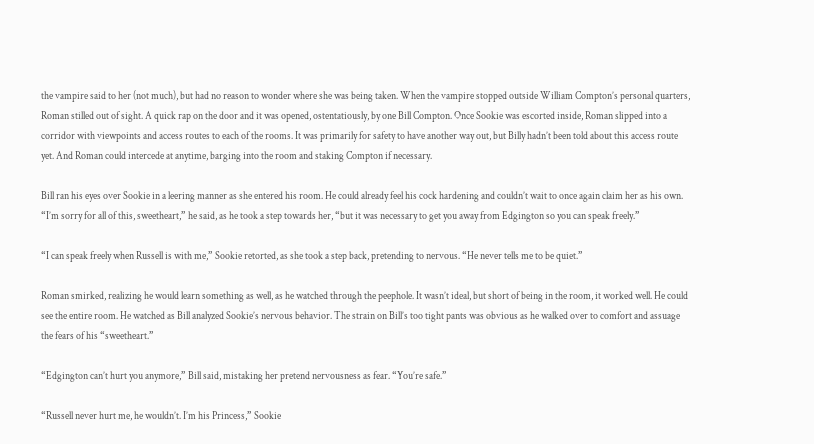the vampire said to her (not much), but had no reason to wonder where she was being taken. When the vampire stopped outside William Compton’s personal quarters, Roman stilled out of sight. A quick rap on the door and it was opened, ostentatiously, by one Bill Compton. Once Sookie was escorted inside, Roman slipped into a corridor with viewpoints and access routes to each of the rooms. It was primarily for safety to have another way out, but Billy hadn’t been told about this access route yet. And Roman could intercede at anytime, barging into the room and staking Compton if necessary.

Bill ran his eyes over Sookie in a leering manner as she entered his room. He could already feel his cock hardening and couldn’t wait to once again claim her as his own. “I’m sorry for all of this, sweetheart,” he said, as he took a step towards her, “but it was necessary to get you away from Edgington so you can speak freely.”

“I can speak freely when Russell is with me,” Sookie retorted, as she took a step back, pretending to nervous. “He never tells me to be quiet.”

Roman smirked, realizing he would learn something as well, as he watched through the peephole. It wasn’t ideal, but short of being in the room, it worked well. He could see the entire room. He watched as Bill analyzed Sookie’s nervous behavior. The strain on Bill’s too tight pants was obvious as he walked over to comfort and assuage the fears of his “sweetheart.”

“Edgington can’t hurt you anymore,” Bill said, mistaking her pretend nervousness as fear. “You’re safe.”

“Russell never hurt me, he wouldn’t. I’m his Princess,” Sookie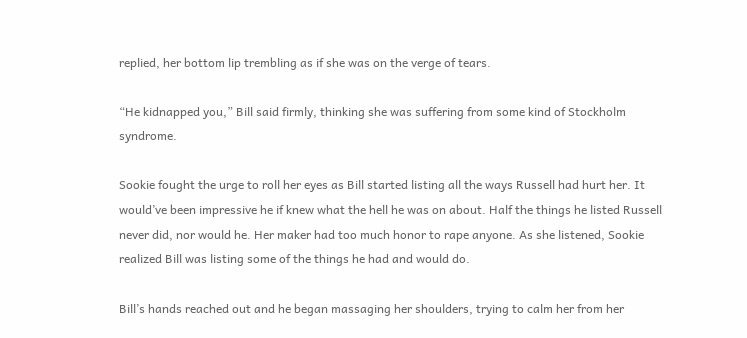replied, her bottom lip trembling as if she was on the verge of tears.

“He kidnapped you,” Bill said firmly, thinking she was suffering from some kind of Stockholm syndrome.

Sookie fought the urge to roll her eyes as Bill started listing all the ways Russell had hurt her. It would’ve been impressive he if knew what the hell he was on about. Half the things he listed Russell never did, nor would he. Her maker had too much honor to rape anyone. As she listened, Sookie realized Bill was listing some of the things he had and would do.

Bill’s hands reached out and he began massaging her shoulders, trying to calm her from her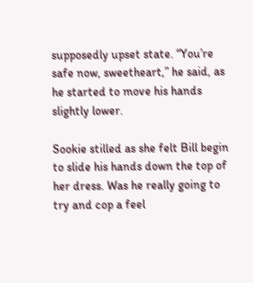supposedly upset state. “You’re safe now, sweetheart,” he said, as he started to move his hands slightly lower.

Sookie stilled as she felt Bill begin to slide his hands down the top of her dress. Was he really going to try and cop a feel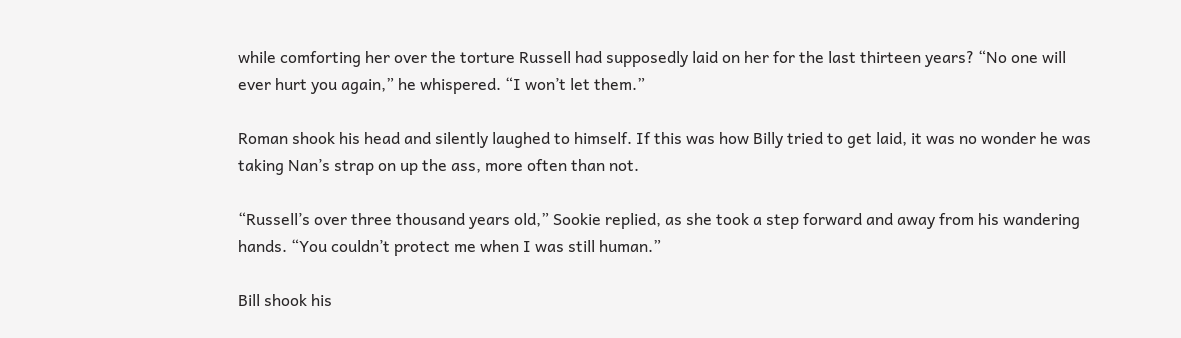while comforting her over the torture Russell had supposedly laid on her for the last thirteen years? “No one will ever hurt you again,” he whispered. “I won’t let them.”

Roman shook his head and silently laughed to himself. If this was how Billy tried to get laid, it was no wonder he was taking Nan’s strap on up the ass, more often than not.

“Russell’s over three thousand years old,” Sookie replied, as she took a step forward and away from his wandering hands. “You couldn’t protect me when I was still human.”

Bill shook his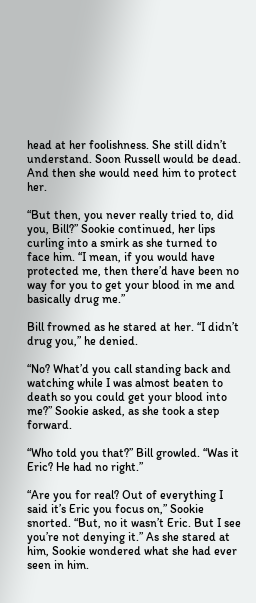head at her foolishness. She still didn’t understand. Soon Russell would be dead. And then she would need him to protect her.

“But then, you never really tried to, did you, Bill?” Sookie continued, her lips curling into a smirk as she turned to face him. “I mean, if you would have protected me, then there’d have been no way for you to get your blood in me and basically drug me.”

Bill frowned as he stared at her. “I didn’t drug you,” he denied.

“No? What’d you call standing back and watching while I was almost beaten to death so you could get your blood into me?” Sookie asked, as she took a step forward.

“Who told you that?” Bill growled. “Was it Eric? He had no right.”

“Are you for real? Out of everything I said it’s Eric you focus on,” Sookie snorted. “But, no it wasn’t Eric. But I see you’re not denying it.” As she stared at him, Sookie wondered what she had ever seen in him.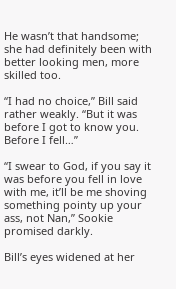He wasn’t that handsome; she had definitely been with better looking men, more skilled too.

“I had no choice,” Bill said rather weakly. “But it was before I got to know you. Before I fell…”

“I swear to God, if you say it was before you fell in love with me, it’ll be me shoving something pointy up your ass, not Nan,” Sookie promised darkly.

Bill’s eyes widened at her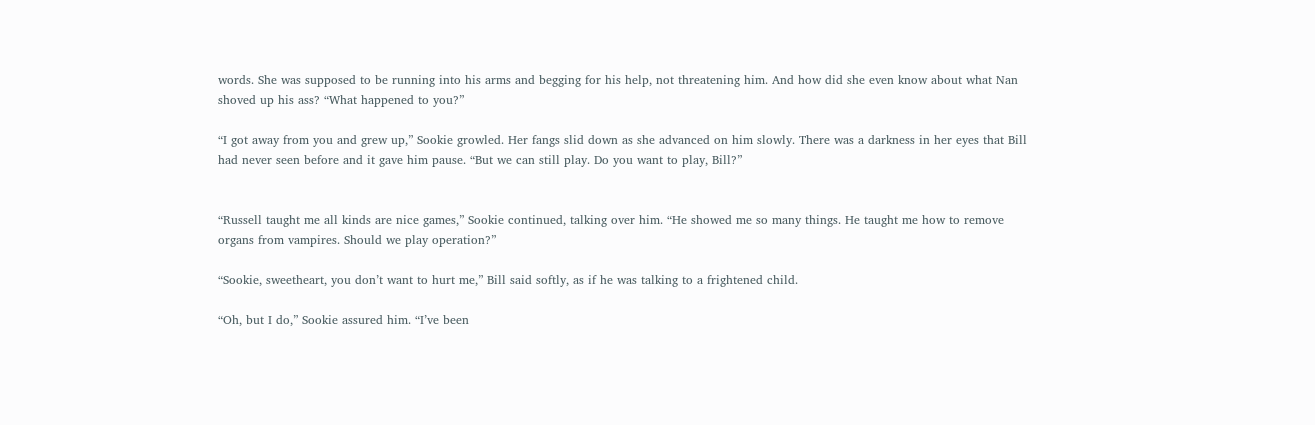words. She was supposed to be running into his arms and begging for his help, not threatening him. And how did she even know about what Nan shoved up his ass? “What happened to you?”

“I got away from you and grew up,” Sookie growled. Her fangs slid down as she advanced on him slowly. There was a darkness in her eyes that Bill had never seen before and it gave him pause. “But we can still play. Do you want to play, Bill?”


“Russell taught me all kinds are nice games,” Sookie continued, talking over him. “He showed me so many things. He taught me how to remove organs from vampires. Should we play operation?”

“Sookie, sweetheart, you don’t want to hurt me,” Bill said softly, as if he was talking to a frightened child.

“Oh, but I do,” Sookie assured him. “I’ve been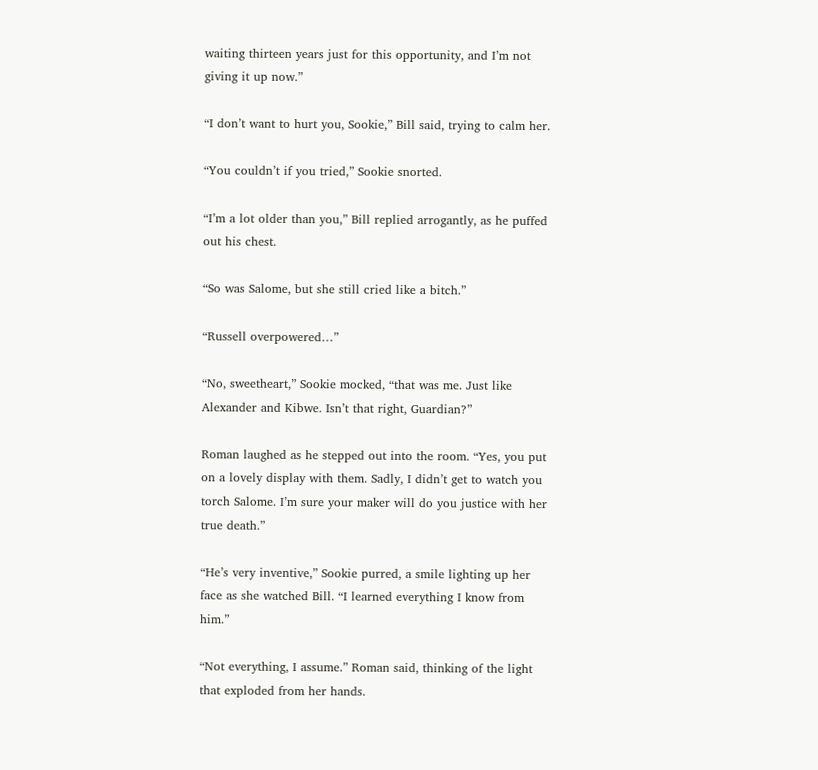waiting thirteen years just for this opportunity, and I’m not giving it up now.”

“I don’t want to hurt you, Sookie,” Bill said, trying to calm her.

“You couldn’t if you tried,” Sookie snorted.

“I’m a lot older than you,” Bill replied arrogantly, as he puffed out his chest.

“So was Salome, but she still cried like a bitch.”

“Russell overpowered…”

“No, sweetheart,” Sookie mocked, “that was me. Just like Alexander and Kibwe. Isn’t that right, Guardian?”

Roman laughed as he stepped out into the room. “Yes, you put on a lovely display with them. Sadly, I didn’t get to watch you torch Salome. I’m sure your maker will do you justice with her true death.”

“He’s very inventive,” Sookie purred, a smile lighting up her face as she watched Bill. “I learned everything I know from him.”

“Not everything, I assume.” Roman said, thinking of the light that exploded from her hands.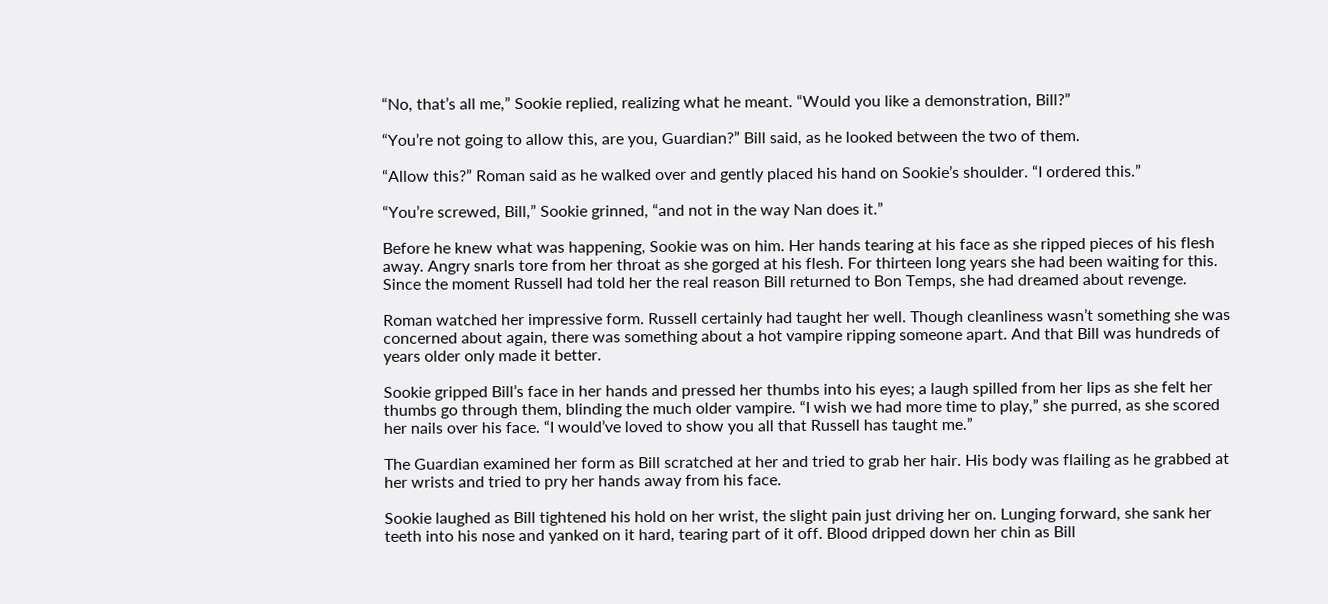“No, that’s all me,” Sookie replied, realizing what he meant. “Would you like a demonstration, Bill?”

“You’re not going to allow this, are you, Guardian?” Bill said, as he looked between the two of them.

“Allow this?” Roman said as he walked over and gently placed his hand on Sookie’s shoulder. “I ordered this.”

“You’re screwed, Bill,” Sookie grinned, “and not in the way Nan does it.”

Before he knew what was happening, Sookie was on him. Her hands tearing at his face as she ripped pieces of his flesh away. Angry snarls tore from her throat as she gorged at his flesh. For thirteen long years she had been waiting for this. Since the moment Russell had told her the real reason Bill returned to Bon Temps, she had dreamed about revenge.

Roman watched her impressive form. Russell certainly had taught her well. Though cleanliness wasn’t something she was concerned about again, there was something about a hot vampire ripping someone apart. And that Bill was hundreds of years older only made it better.

Sookie gripped Bill’s face in her hands and pressed her thumbs into his eyes; a laugh spilled from her lips as she felt her thumbs go through them, blinding the much older vampire. “I wish we had more time to play,” she purred, as she scored her nails over his face. “I would’ve loved to show you all that Russell has taught me.”

The Guardian examined her form as Bill scratched at her and tried to grab her hair. His body was flailing as he grabbed at her wrists and tried to pry her hands away from his face.

Sookie laughed as Bill tightened his hold on her wrist, the slight pain just driving her on. Lunging forward, she sank her teeth into his nose and yanked on it hard, tearing part of it off. Blood dripped down her chin as Bill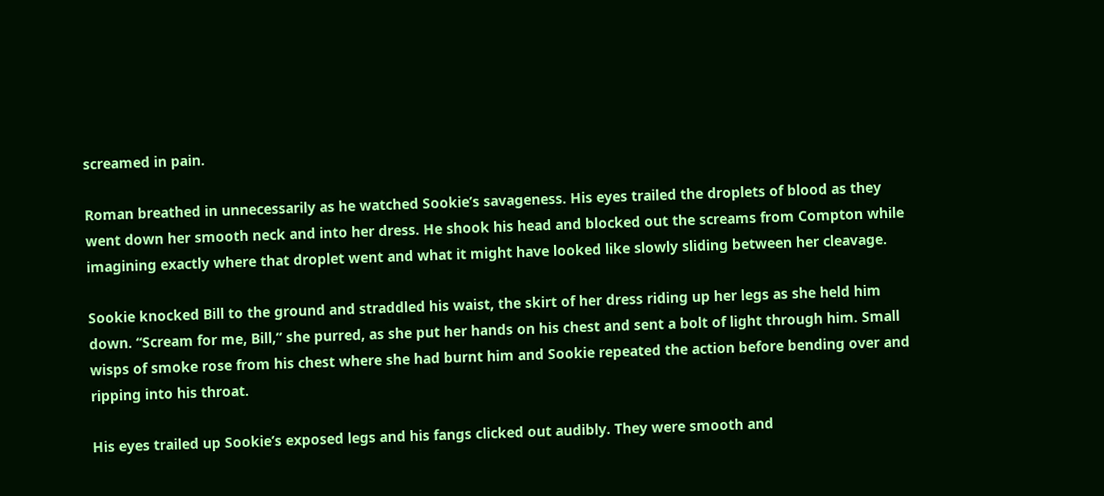screamed in pain.

Roman breathed in unnecessarily as he watched Sookie’s savageness. His eyes trailed the droplets of blood as they went down her smooth neck and into her dress. He shook his head and blocked out the screams from Compton while imagining exactly where that droplet went and what it might have looked like slowly sliding between her cleavage.

Sookie knocked Bill to the ground and straddled his waist, the skirt of her dress riding up her legs as she held him down. “Scream for me, Bill,” she purred, as she put her hands on his chest and sent a bolt of light through him. Small wisps of smoke rose from his chest where she had burnt him and Sookie repeated the action before bending over and ripping into his throat.

His eyes trailed up Sookie’s exposed legs and his fangs clicked out audibly. They were smooth and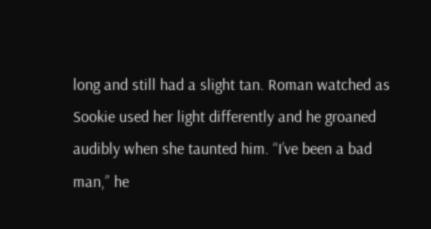long and still had a slight tan. Roman watched as Sookie used her light differently and he groaned audibly when she taunted him. “I’ve been a bad man,” he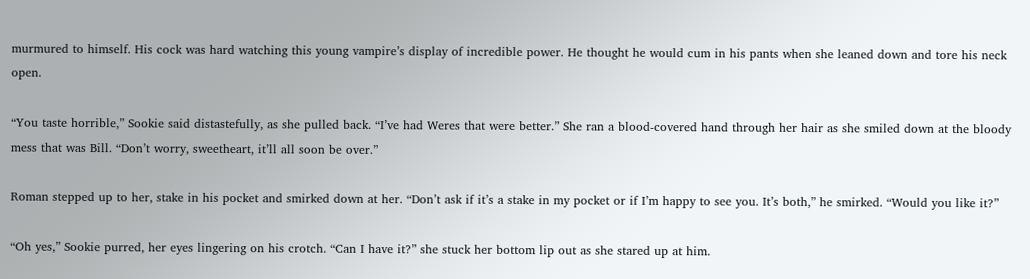murmured to himself. His cock was hard watching this young vampire’s display of incredible power. He thought he would cum in his pants when she leaned down and tore his neck open.

“You taste horrible,” Sookie said distastefully, as she pulled back. “I’ve had Weres that were better.” She ran a blood-covered hand through her hair as she smiled down at the bloody mess that was Bill. “Don’t worry, sweetheart, it’ll all soon be over.”

Roman stepped up to her, stake in his pocket and smirked down at her. “Don’t ask if it’s a stake in my pocket or if I’m happy to see you. It’s both,” he smirked. “Would you like it?”

“Oh yes,” Sookie purred, her eyes lingering on his crotch. “Can I have it?” she stuck her bottom lip out as she stared up at him.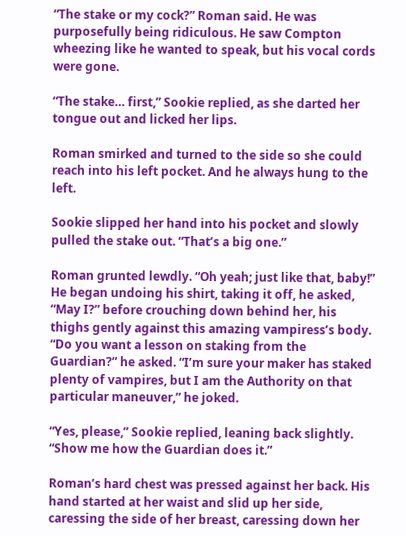“The stake or my cock?” Roman said. He was purposefully being ridiculous. He saw Compton wheezing like he wanted to speak, but his vocal cords were gone.

“The stake… first,” Sookie replied, as she darted her tongue out and licked her lips.

Roman smirked and turned to the side so she could reach into his left pocket. And he always hung to the left.

Sookie slipped her hand into his pocket and slowly pulled the stake out. “That’s a big one.”

Roman grunted lewdly. “Oh yeah; just like that, baby!” He began undoing his shirt, taking it off, he asked, “May I?” before crouching down behind her, his thighs gently against this amazing vampiress’s body. “Do you want a lesson on staking from the Guardian?” he asked. “I’m sure your maker has staked plenty of vampires, but I am the Authority on that particular maneuver,” he joked.

“Yes, please,” Sookie replied, leaning back slightly. “Show me how the Guardian does it.”

Roman’s hard chest was pressed against her back. His hand started at her waist and slid up her side, caressing the side of her breast, caressing down her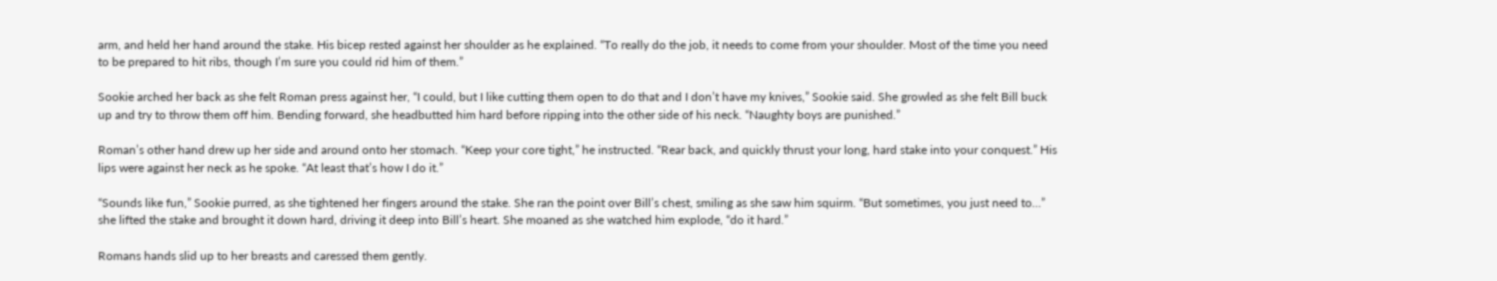arm, and held her hand around the stake. His bicep rested against her shoulder as he explained. “To really do the job, it needs to come from your shoulder. Most of the time you need to be prepared to hit ribs, though I’m sure you could rid him of them.”

Sookie arched her back as she felt Roman press against her, “I could, but I like cutting them open to do that and I don’t have my knives,” Sookie said. She growled as she felt Bill buck up and try to throw them off him. Bending forward, she headbutted him hard before ripping into the other side of his neck. “Naughty boys are punished.”

Roman’s other hand drew up her side and around onto her stomach. “Keep your core tight,” he instructed. “Rear back, and quickly thrust your long, hard stake into your conquest.” His lips were against her neck as he spoke. “At least that’s how I do it.”

“Sounds like fun,” Sookie purred, as she tightened her fingers around the stake. She ran the point over Bill’s chest, smiling as she saw him squirm. “But sometimes, you just need to…” she lifted the stake and brought it down hard, driving it deep into Bill’s heart. She moaned as she watched him explode, “do it hard.”

Romans hands slid up to her breasts and caressed them gently.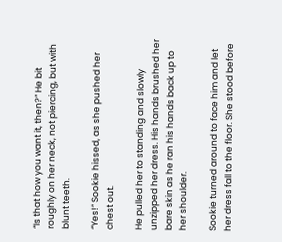“Is that how you want it, then?” He bit roughly on her neck, not piercing, but with blunt teeth.

“Yes!” Sookie hissed, as she pushed her chest out.

He pulled her to standing and slowly unzipped her dress. His hands brushed her bare skin as he ran his hands back up to her shoulder.

Sookie turned around to face him and let her dress fall to the floor. She stood before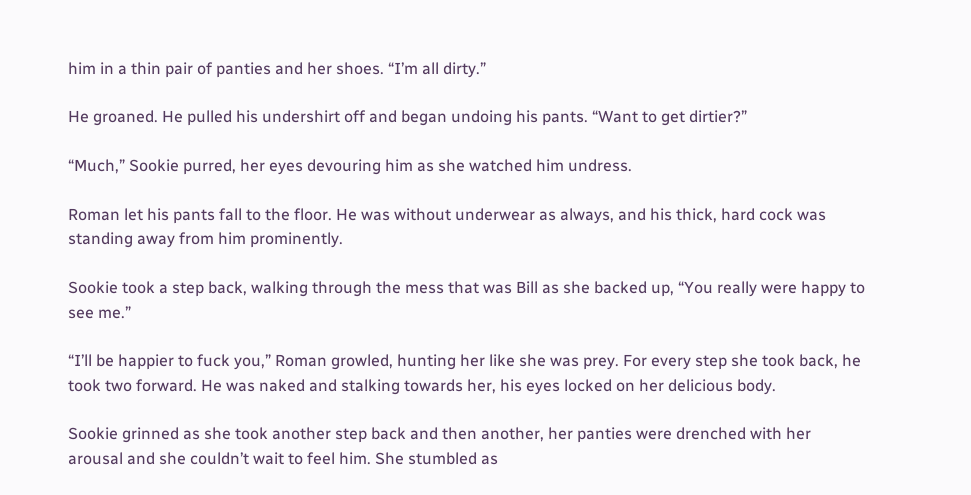him in a thin pair of panties and her shoes. “I’m all dirty.”

He groaned. He pulled his undershirt off and began undoing his pants. “Want to get dirtier?”

“Much,” Sookie purred, her eyes devouring him as she watched him undress.

Roman let his pants fall to the floor. He was without underwear as always, and his thick, hard cock was standing away from him prominently.

Sookie took a step back, walking through the mess that was Bill as she backed up, “You really were happy to see me.”

“I’ll be happier to fuck you,” Roman growled, hunting her like she was prey. For every step she took back, he took two forward. He was naked and stalking towards her, his eyes locked on her delicious body.

Sookie grinned as she took another step back and then another, her panties were drenched with her arousal and she couldn’t wait to feel him. She stumbled as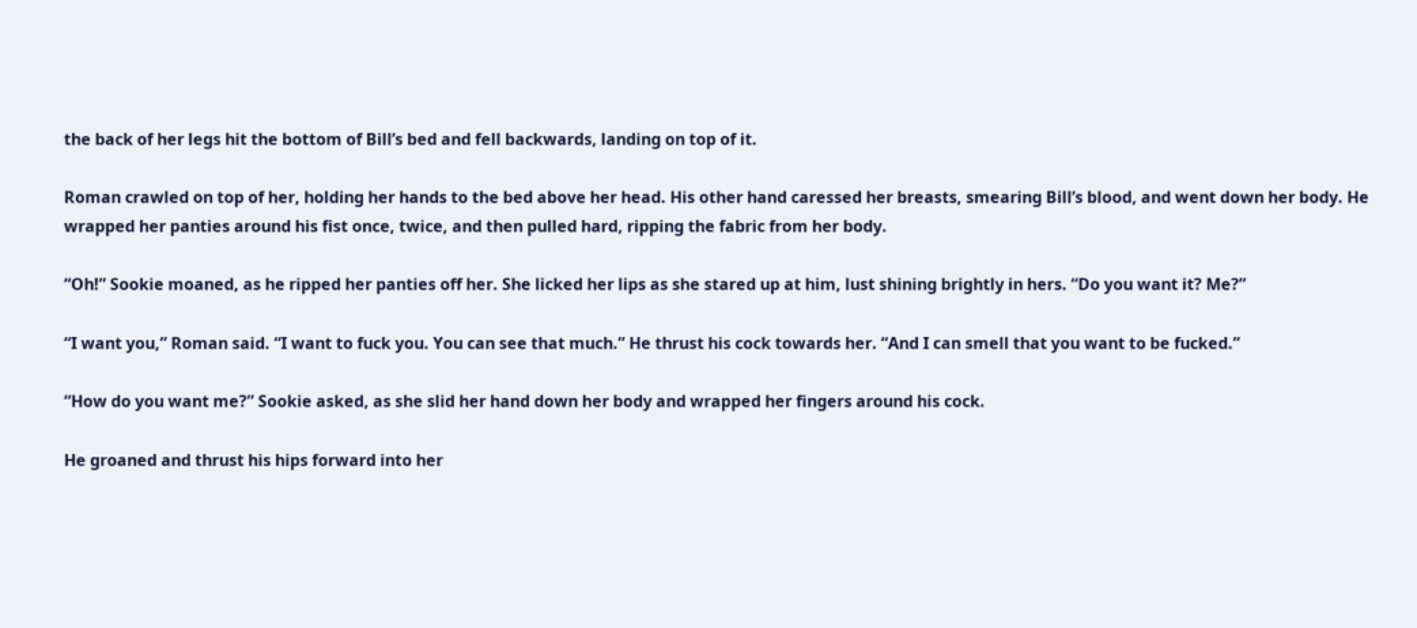the back of her legs hit the bottom of Bill’s bed and fell backwards, landing on top of it.

Roman crawled on top of her, holding her hands to the bed above her head. His other hand caressed her breasts, smearing Bill’s blood, and went down her body. He wrapped her panties around his fist once, twice, and then pulled hard, ripping the fabric from her body.

“Oh!” Sookie moaned, as he ripped her panties off her. She licked her lips as she stared up at him, lust shining brightly in hers. “Do you want it? Me?”

“I want you,” Roman said. “I want to fuck you. You can see that much.” He thrust his cock towards her. “And I can smell that you want to be fucked.”

“How do you want me?” Sookie asked, as she slid her hand down her body and wrapped her fingers around his cock.

He groaned and thrust his hips forward into her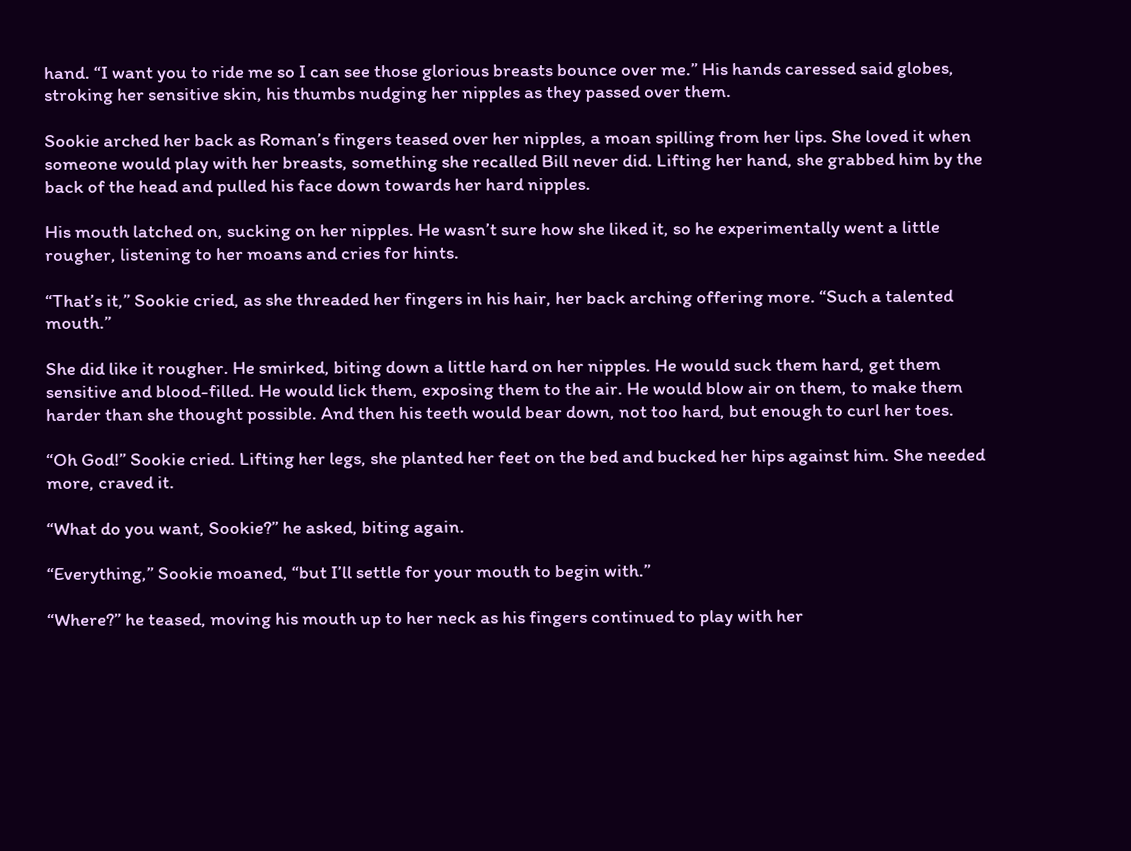hand. “I want you to ride me so I can see those glorious breasts bounce over me.” His hands caressed said globes, stroking her sensitive skin, his thumbs nudging her nipples as they passed over them.

Sookie arched her back as Roman’s fingers teased over her nipples, a moan spilling from her lips. She loved it when someone would play with her breasts, something she recalled Bill never did. Lifting her hand, she grabbed him by the back of the head and pulled his face down towards her hard nipples.

His mouth latched on, sucking on her nipples. He wasn’t sure how she liked it, so he experimentally went a little rougher, listening to her moans and cries for hints.

“That’s it,” Sookie cried, as she threaded her fingers in his hair, her back arching offering more. “Such a talented mouth.”

She did like it rougher. He smirked, biting down a little hard on her nipples. He would suck them hard, get them sensitive and blood-filled. He would lick them, exposing them to the air. He would blow air on them, to make them harder than she thought possible. And then his teeth would bear down, not too hard, but enough to curl her toes.

“Oh God!” Sookie cried. Lifting her legs, she planted her feet on the bed and bucked her hips against him. She needed more, craved it.

“What do you want, Sookie?” he asked, biting again.

“Everything,” Sookie moaned, “but I’ll settle for your mouth to begin with.”

“Where?” he teased, moving his mouth up to her neck as his fingers continued to play with her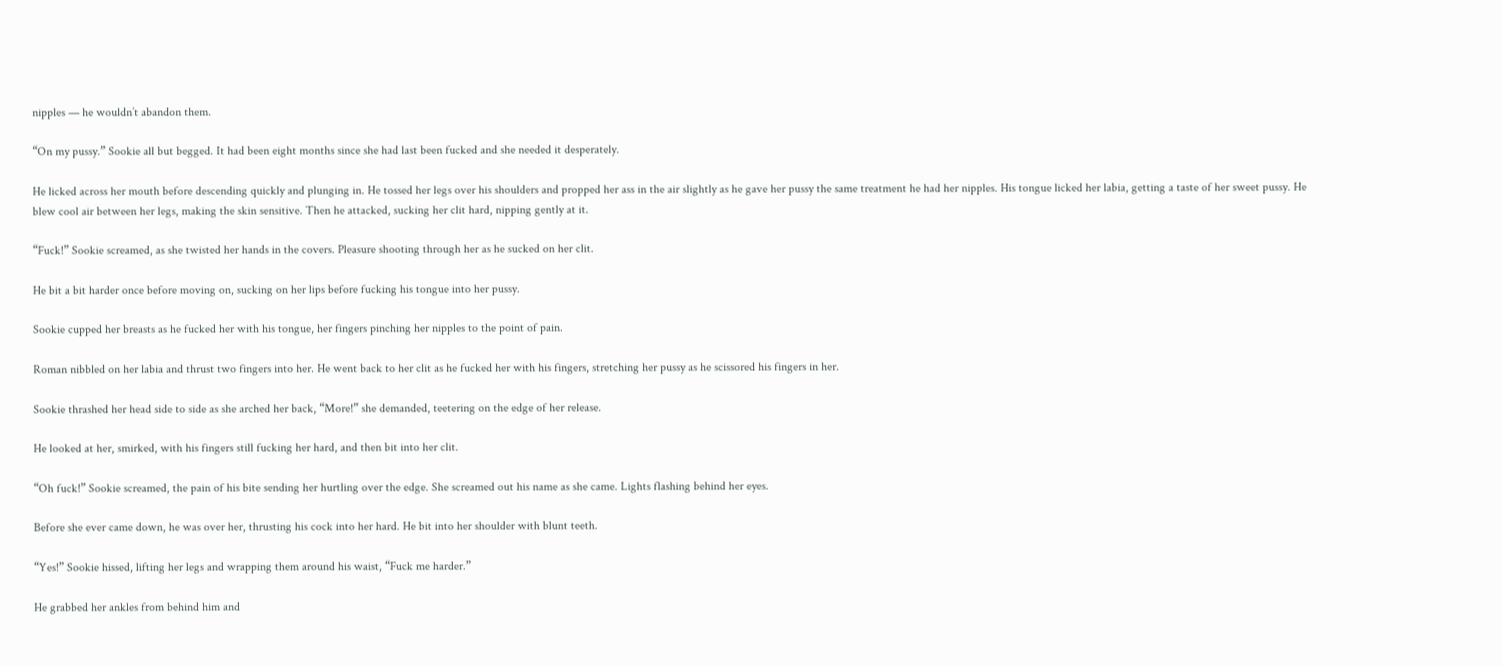nipples — he wouldn’t abandon them.

“On my pussy.” Sookie all but begged. It had been eight months since she had last been fucked and she needed it desperately.

He licked across her mouth before descending quickly and plunging in. He tossed her legs over his shoulders and propped her ass in the air slightly as he gave her pussy the same treatment he had her nipples. His tongue licked her labia, getting a taste of her sweet pussy. He blew cool air between her legs, making the skin sensitive. Then he attacked, sucking her clit hard, nipping gently at it.

“Fuck!” Sookie screamed, as she twisted her hands in the covers. Pleasure shooting through her as he sucked on her clit.

He bit a bit harder once before moving on, sucking on her lips before fucking his tongue into her pussy.

Sookie cupped her breasts as he fucked her with his tongue, her fingers pinching her nipples to the point of pain.

Roman nibbled on her labia and thrust two fingers into her. He went back to her clit as he fucked her with his fingers, stretching her pussy as he scissored his fingers in her.

Sookie thrashed her head side to side as she arched her back, “More!” she demanded, teetering on the edge of her release.

He looked at her, smirked, with his fingers still fucking her hard, and then bit into her clit.

“Oh fuck!” Sookie screamed, the pain of his bite sending her hurtling over the edge. She screamed out his name as she came. Lights flashing behind her eyes.

Before she ever came down, he was over her, thrusting his cock into her hard. He bit into her shoulder with blunt teeth.

“Yes!” Sookie hissed, lifting her legs and wrapping them around his waist, “Fuck me harder.”

He grabbed her ankles from behind him and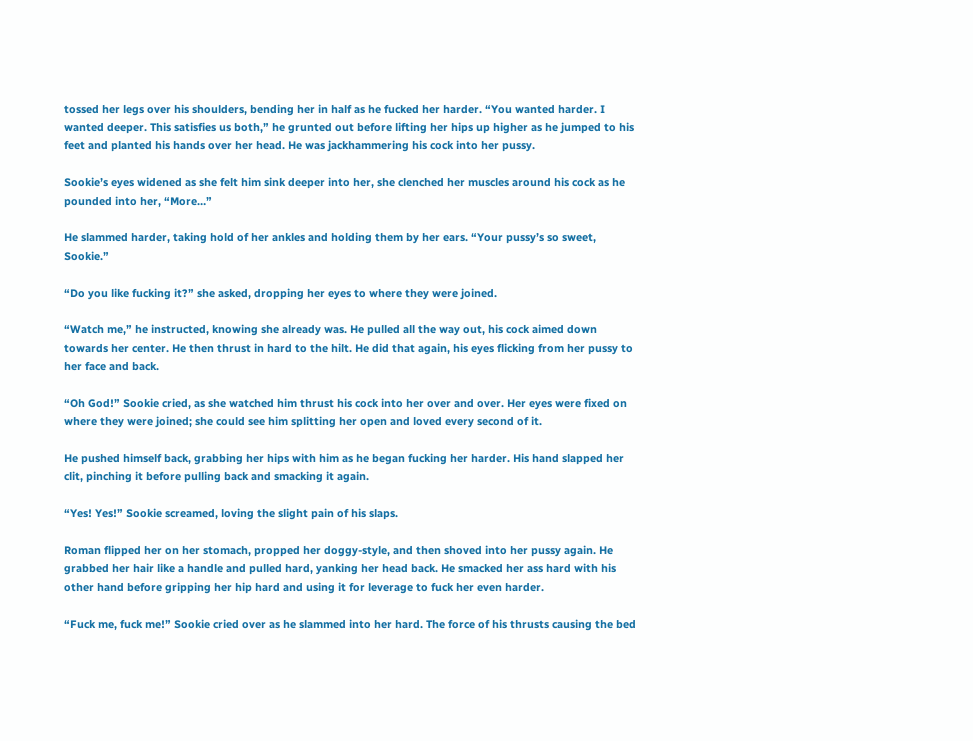tossed her legs over his shoulders, bending her in half as he fucked her harder. “You wanted harder. I wanted deeper. This satisfies us both,” he grunted out before lifting her hips up higher as he jumped to his feet and planted his hands over her head. He was jackhammering his cock into her pussy.

Sookie’s eyes widened as she felt him sink deeper into her, she clenched her muscles around his cock as he pounded into her, “More…”

He slammed harder, taking hold of her ankles and holding them by her ears. “Your pussy’s so sweet, Sookie.”

“Do you like fucking it?” she asked, dropping her eyes to where they were joined.

“Watch me,” he instructed, knowing she already was. He pulled all the way out, his cock aimed down towards her center. He then thrust in hard to the hilt. He did that again, his eyes flicking from her pussy to her face and back.

“Oh God!” Sookie cried, as she watched him thrust his cock into her over and over. Her eyes were fixed on where they were joined; she could see him splitting her open and loved every second of it.

He pushed himself back, grabbing her hips with him as he began fucking her harder. His hand slapped her clit, pinching it before pulling back and smacking it again.

“Yes! Yes!” Sookie screamed, loving the slight pain of his slaps.

Roman flipped her on her stomach, propped her doggy-style, and then shoved into her pussy again. He grabbed her hair like a handle and pulled hard, yanking her head back. He smacked her ass hard with his other hand before gripping her hip hard and using it for leverage to fuck her even harder.

“Fuck me, fuck me!” Sookie cried over as he slammed into her hard. The force of his thrusts causing the bed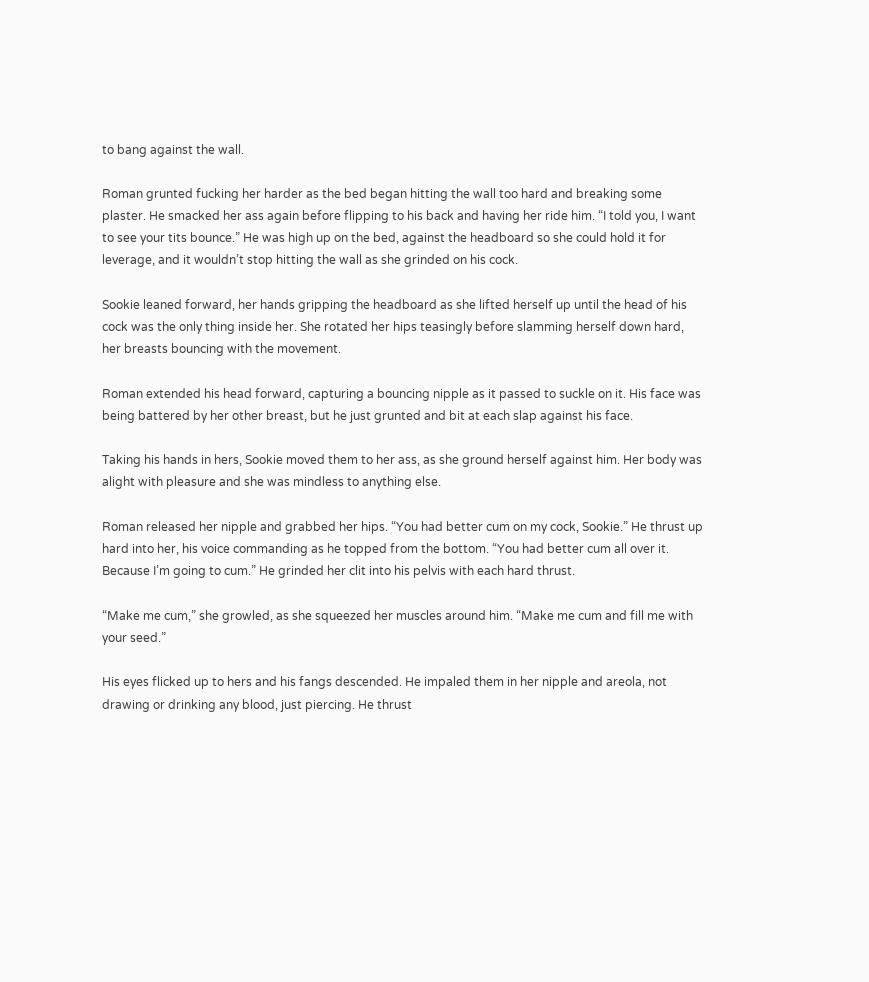to bang against the wall.

Roman grunted fucking her harder as the bed began hitting the wall too hard and breaking some plaster. He smacked her ass again before flipping to his back and having her ride him. “I told you, I want to see your tits bounce.” He was high up on the bed, against the headboard so she could hold it for leverage, and it wouldn’t stop hitting the wall as she grinded on his cock.

Sookie leaned forward, her hands gripping the headboard as she lifted herself up until the head of his cock was the only thing inside her. She rotated her hips teasingly before slamming herself down hard, her breasts bouncing with the movement.

Roman extended his head forward, capturing a bouncing nipple as it passed to suckle on it. His face was being battered by her other breast, but he just grunted and bit at each slap against his face.

Taking his hands in hers, Sookie moved them to her ass, as she ground herself against him. Her body was alight with pleasure and she was mindless to anything else.

Roman released her nipple and grabbed her hips. “You had better cum on my cock, Sookie.” He thrust up hard into her, his voice commanding as he topped from the bottom. “You had better cum all over it. Because I’m going to cum.” He grinded her clit into his pelvis with each hard thrust.

“Make me cum,” she growled, as she squeezed her muscles around him. “Make me cum and fill me with your seed.”

His eyes flicked up to hers and his fangs descended. He impaled them in her nipple and areola, not drawing or drinking any blood, just piercing. He thrust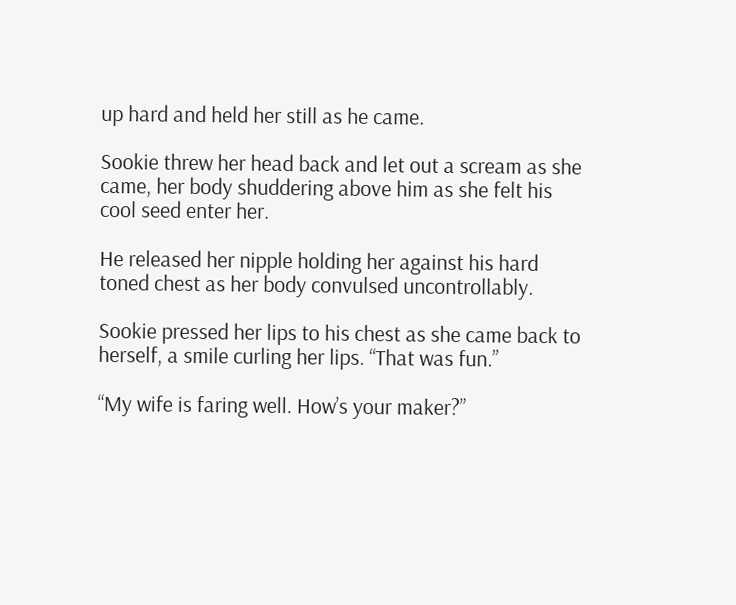up hard and held her still as he came.

Sookie threw her head back and let out a scream as she came, her body shuddering above him as she felt his cool seed enter her.

He released her nipple holding her against his hard toned chest as her body convulsed uncontrollably.

Sookie pressed her lips to his chest as she came back to herself, a smile curling her lips. “That was fun.”

“My wife is faring well. How’s your maker?”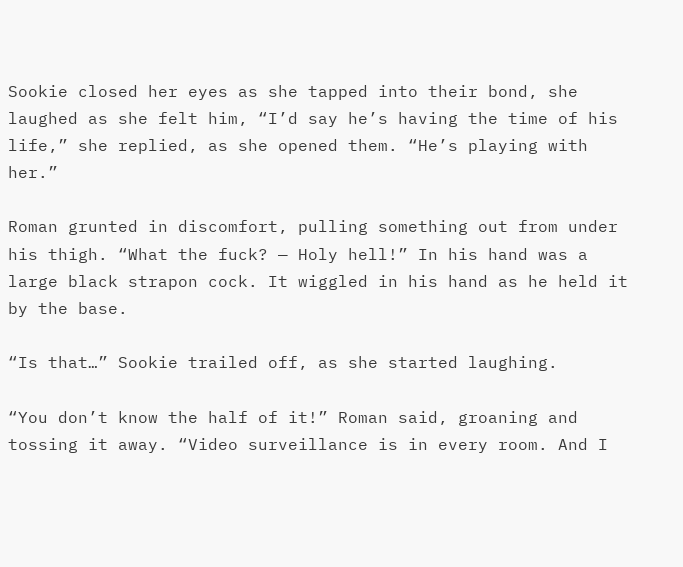Sookie closed her eyes as she tapped into their bond, she laughed as she felt him, “I’d say he’s having the time of his life,” she replied, as she opened them. “He’s playing with her.”

Roman grunted in discomfort, pulling something out from under his thigh. “What the fuck? — Holy hell!” In his hand was a large black strapon cock. It wiggled in his hand as he held it by the base.

“Is that…” Sookie trailed off, as she started laughing.

“You don’t know the half of it!” Roman said, groaning and tossing it away. “Video surveillance is in every room. And I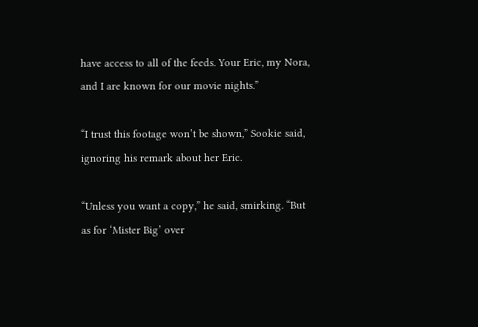have access to all of the feeds. Your Eric, my Nora, and I are known for our movie nights.”

“I trust this footage won’t be shown,” Sookie said, ignoring his remark about her Eric.

“Unless you want a copy,” he said, smirking. “But as for ‘Mister Big’ over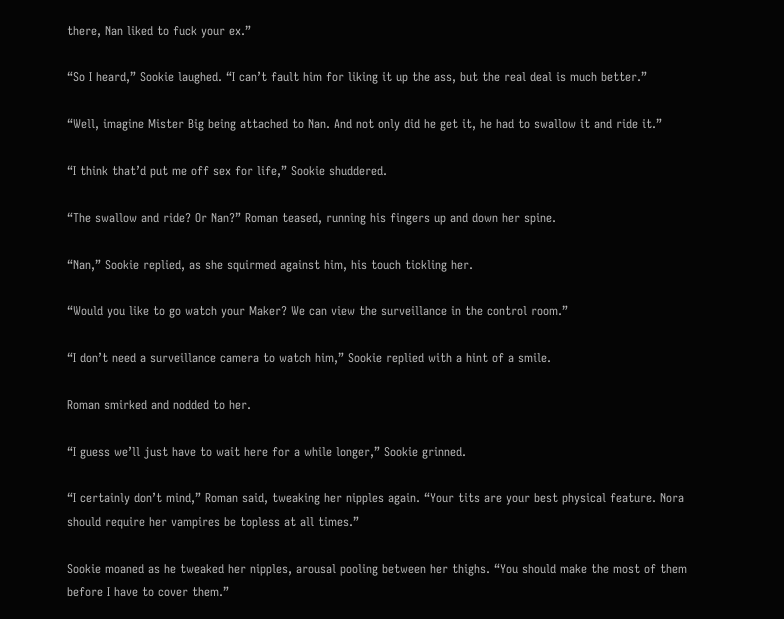there, Nan liked to fuck your ex.”

“So I heard,” Sookie laughed. “I can’t fault him for liking it up the ass, but the real deal is much better.”

“Well, imagine Mister Big being attached to Nan. And not only did he get it, he had to swallow it and ride it.”

“I think that’d put me off sex for life,” Sookie shuddered.

“The swallow and ride? Or Nan?” Roman teased, running his fingers up and down her spine.

“Nan,” Sookie replied, as she squirmed against him, his touch tickling her.

“Would you like to go watch your Maker? We can view the surveillance in the control room.”

“I don’t need a surveillance camera to watch him,” Sookie replied with a hint of a smile.

Roman smirked and nodded to her.

“I guess we’ll just have to wait here for a while longer,” Sookie grinned.

“I certainly don’t mind,” Roman said, tweaking her nipples again. “Your tits are your best physical feature. Nora should require her vampires be topless at all times.”

Sookie moaned as he tweaked her nipples, arousal pooling between her thighs. “You should make the most of them before I have to cover them.”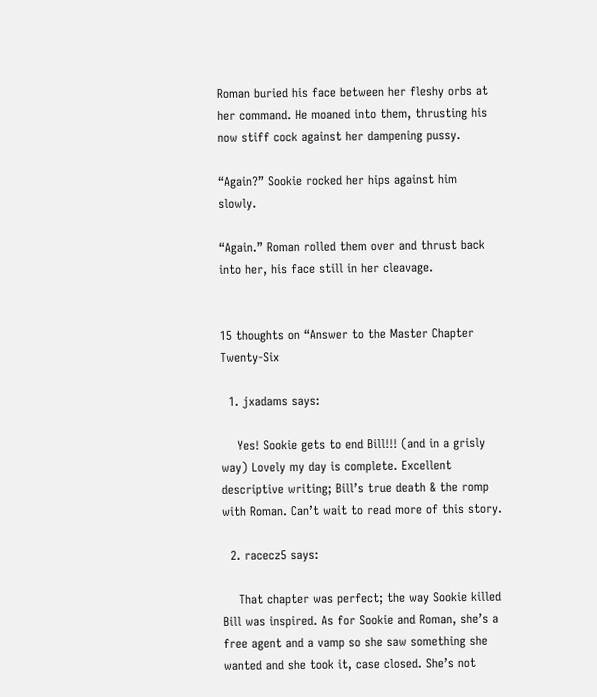Roman buried his face between her fleshy orbs at her command. He moaned into them, thrusting his now stiff cock against her dampening pussy.

“Again?” Sookie rocked her hips against him slowly.

“Again.” Roman rolled them over and thrust back into her, his face still in her cleavage.


15 thoughts on “Answer to the Master Chapter Twenty-Six

  1. jxadams says:

    Yes! Sookie gets to end Bill!!! (and in a grisly way) Lovely my day is complete. Excellent descriptive writing; Bill’s true death & the romp with Roman. Can’t wait to read more of this story.

  2. racecz5 says:

    That chapter was perfect; the way Sookie killed Bill was inspired. As for Sookie and Roman, she’s a free agent and a vamp so she saw something she wanted and she took it, case closed. She’s not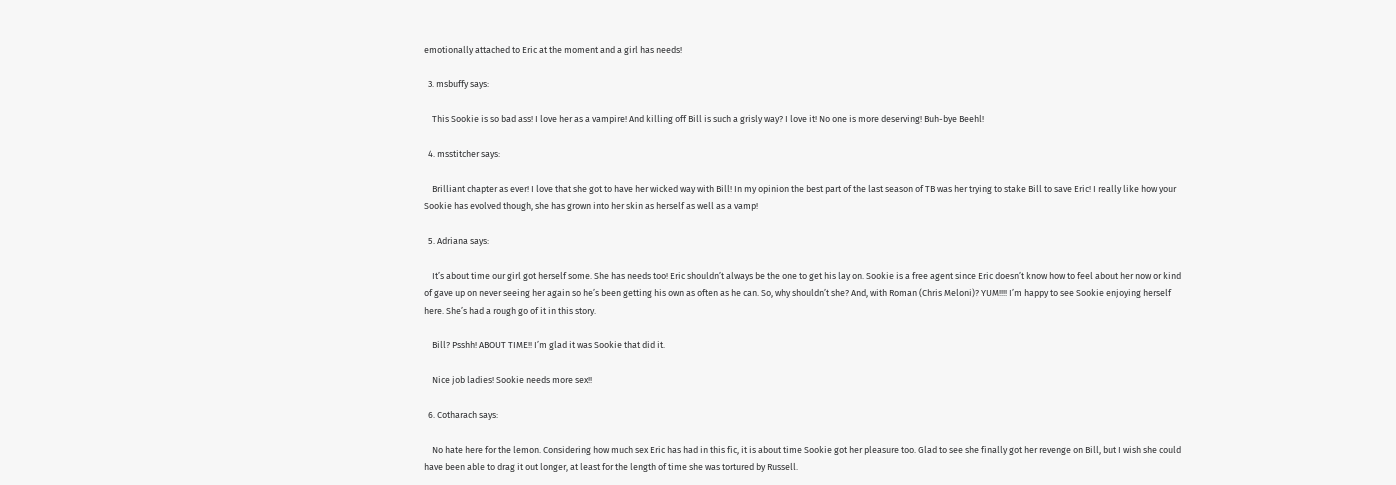emotionally attached to Eric at the moment and a girl has needs!

  3. msbuffy says:

    This Sookie is so bad ass! I love her as a vampire! And killing off Bill is such a grisly way? I love it! No one is more deserving! Buh-bye Beehl!

  4. msstitcher says:

    Brilliant chapter as ever! I love that she got to have her wicked way with Bill! In my opinion the best part of the last season of TB was her trying to stake Bill to save Eric! I really like how your Sookie has evolved though, she has grown into her skin as herself as well as a vamp!

  5. Adriana says:

    It’s about time our girl got herself some. She has needs too! Eric shouldn’t always be the one to get his lay on. Sookie is a free agent since Eric doesn’t know how to feel about her now or kind of gave up on never seeing her again so he’s been getting his own as often as he can. So, why shouldn’t she? And, with Roman (Chris Meloni)? YUM!!!! I’m happy to see Sookie enjoying herself here. She’s had a rough go of it in this story.

    Bill? Psshh! ABOUT TIME!! I’m glad it was Sookie that did it.

    Nice job ladies! Sookie needs more sex!!

  6. Cotharach says:

    No hate here for the lemon. Considering how much sex Eric has had in this fic, it is about time Sookie got her pleasure too. Glad to see she finally got her revenge on Bill, but I wish she could have been able to drag it out longer, at least for the length of time she was tortured by Russell.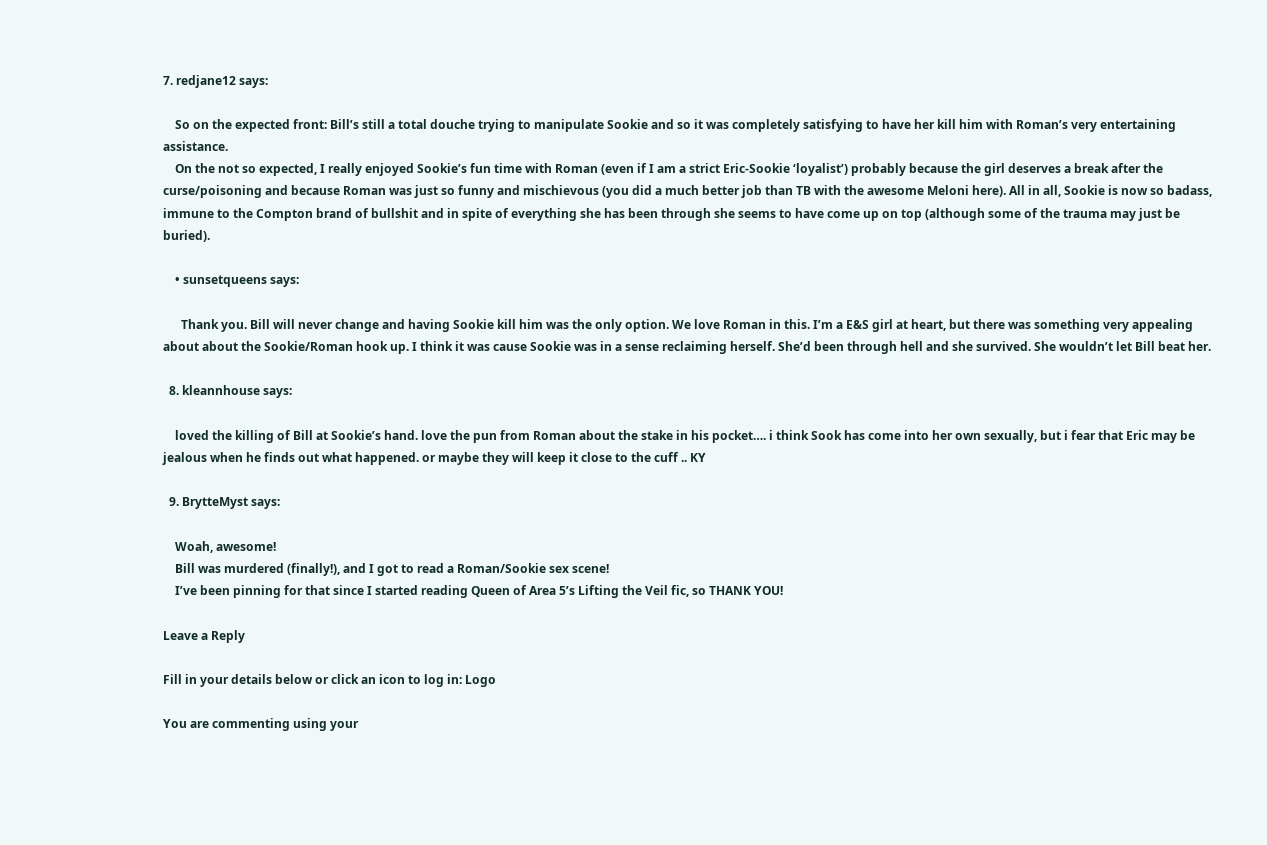7. redjane12 says:

    So on the expected front: Bill’s still a total douche trying to manipulate Sookie and so it was completely satisfying to have her kill him with Roman’s very entertaining assistance.
    On the not so expected, I really enjoyed Sookie’s fun time with Roman (even if I am a strict Eric-Sookie ‘loyalist’) probably because the girl deserves a break after the curse/poisoning and because Roman was just so funny and mischievous (you did a much better job than TB with the awesome Meloni here). All in all, Sookie is now so badass, immune to the Compton brand of bullshit and in spite of everything she has been through she seems to have come up on top (although some of the trauma may just be buried).

    • sunsetqueens says:

      Thank you. Bill will never change and having Sookie kill him was the only option. We love Roman in this. I’m a E&S girl at heart, but there was something very appealing about about the Sookie/Roman hook up. I think it was cause Sookie was in a sense reclaiming herself. She’d been through hell and she survived. She wouldn’t let Bill beat her.

  8. kleannhouse says:

    loved the killing of Bill at Sookie’s hand. love the pun from Roman about the stake in his pocket…. i think Sook has come into her own sexually, but i fear that Eric may be jealous when he finds out what happened. or maybe they will keep it close to the cuff .. KY

  9. BrytteMyst says:

    Woah, awesome!
    Bill was murdered (finally!), and I got to read a Roman/Sookie sex scene!
    I’ve been pinning for that since I started reading Queen of Area 5’s Lifting the Veil fic, so THANK YOU!

Leave a Reply

Fill in your details below or click an icon to log in: Logo

You are commenting using your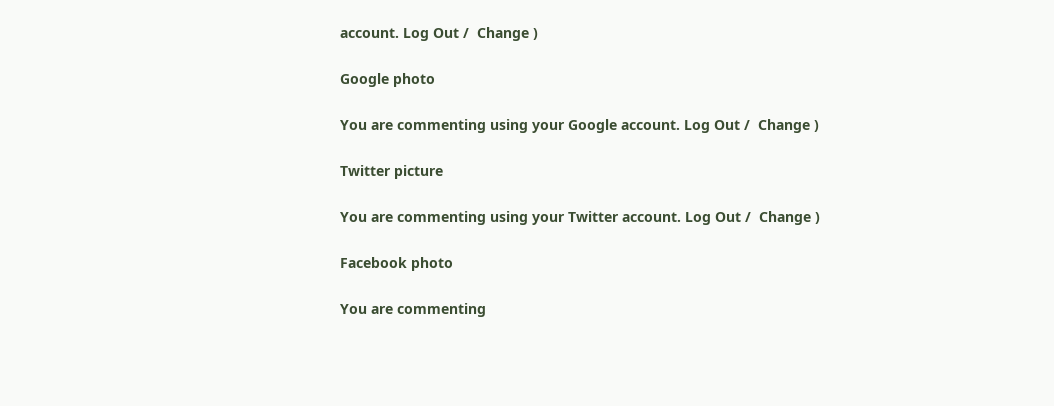account. Log Out /  Change )

Google photo

You are commenting using your Google account. Log Out /  Change )

Twitter picture

You are commenting using your Twitter account. Log Out /  Change )

Facebook photo

You are commenting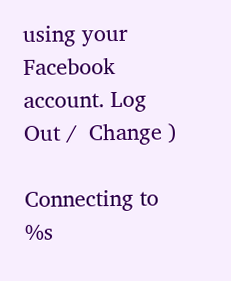using your Facebook account. Log Out /  Change )

Connecting to %s